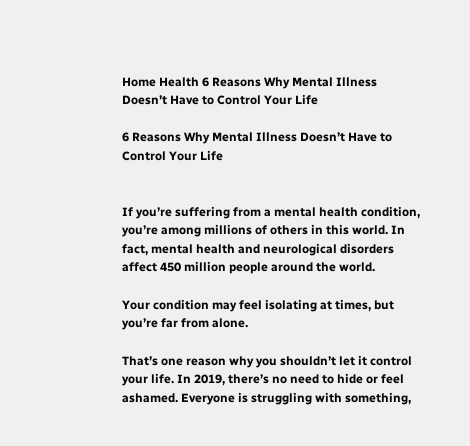Home Health 6 Reasons Why Mental Illness Doesn’t Have to Control Your Life

6 Reasons Why Mental Illness Doesn’t Have to Control Your Life


If you’re suffering from a mental health condition, you’re among millions of others in this world. In fact, mental health and neurological disorders affect 450 million people around the world.

Your condition may feel isolating at times, but you’re far from alone.

That’s one reason why you shouldn’t let it control your life. In 2019, there’s no need to hide or feel ashamed. Everyone is struggling with something,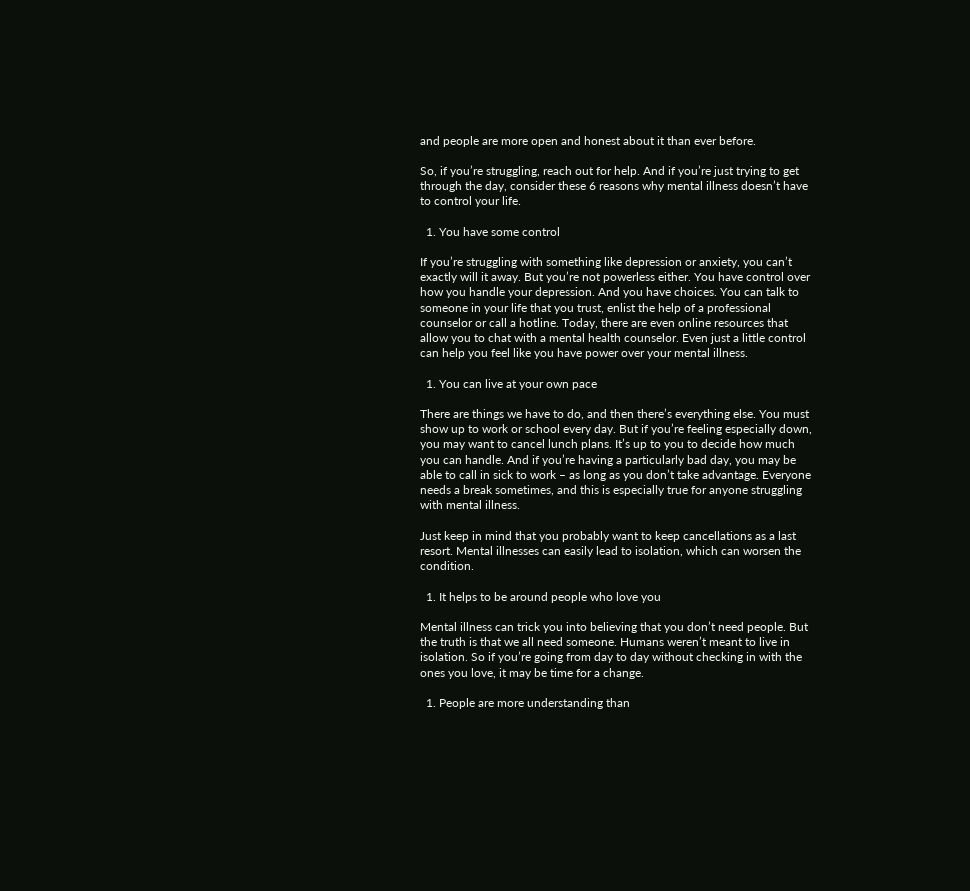and people are more open and honest about it than ever before.

So, if you’re struggling, reach out for help. And if you’re just trying to get through the day, consider these 6 reasons why mental illness doesn’t have to control your life.

  1. You have some control

If you’re struggling with something like depression or anxiety, you can’t exactly will it away. But you’re not powerless either. You have control over how you handle your depression. And you have choices. You can talk to someone in your life that you trust, enlist the help of a professional counselor or call a hotline. Today, there are even online resources that allow you to chat with a mental health counselor. Even just a little control can help you feel like you have power over your mental illness.

  1. You can live at your own pace

There are things we have to do, and then there’s everything else. You must show up to work or school every day. But if you’re feeling especially down, you may want to cancel lunch plans. It’s up to you to decide how much you can handle. And if you’re having a particularly bad day, you may be able to call in sick to work – as long as you don’t take advantage. Everyone needs a break sometimes, and this is especially true for anyone struggling with mental illness.

Just keep in mind that you probably want to keep cancellations as a last resort. Mental illnesses can easily lead to isolation, which can worsen the condition.

  1. It helps to be around people who love you

Mental illness can trick you into believing that you don’t need people. But the truth is that we all need someone. Humans weren’t meant to live in isolation. So if you’re going from day to day without checking in with the ones you love, it may be time for a change.

  1. People are more understanding than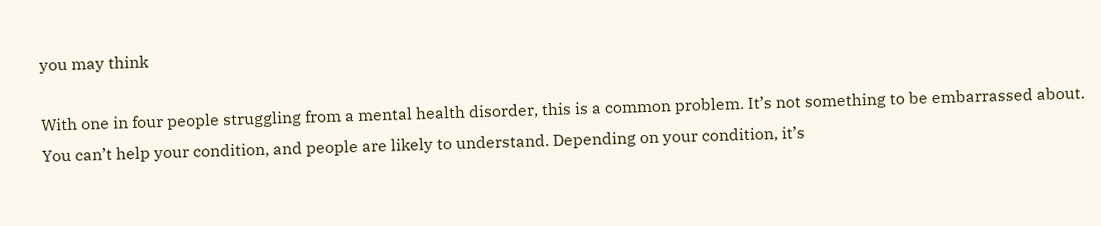you may think

With one in four people struggling from a mental health disorder, this is a common problem. It’s not something to be embarrassed about. You can’t help your condition, and people are likely to understand. Depending on your condition, it’s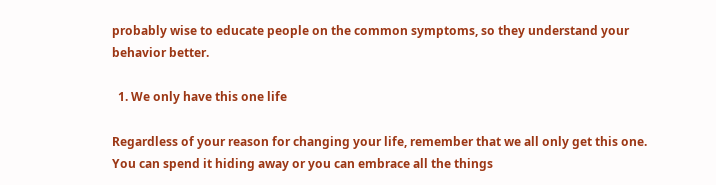probably wise to educate people on the common symptoms, so they understand your behavior better.

  1. We only have this one life

Regardless of your reason for changing your life, remember that we all only get this one. You can spend it hiding away or you can embrace all the things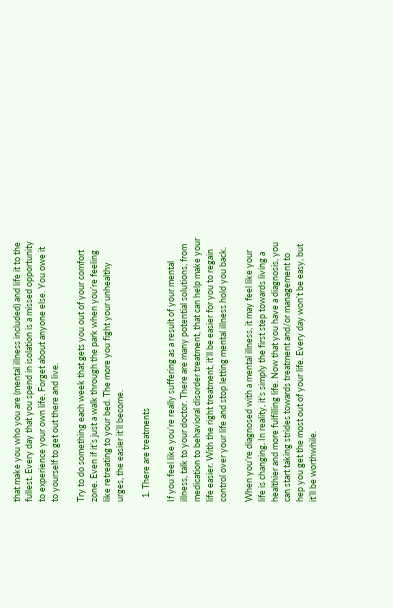that make you who you are (mental illness included) and life it to the fullest. Every day that you spend in isolation is a missed opportunity to experience your own life. Forget about anyone else. You owe it to yourself to get out there and live.

Try to do something each week that gets you out of your comfort zone. Even if it’s just a walk through the park when you’re feeling like retreating to your bed. The more you fight your unhealthy urges, the easier it’ll become.

  1. There are treatments

If you feel like you’re really suffering as a result of your mental illness, talk to your doctor. There are many potential solutions, from medication to behavioral disorder treatment, that can help make your life easier. With the right treatment, it’ll be easier for you to regain control over your life and stop letting mental illness hold you back.

When you’re diagnosed with a mental illness, it may feel like your life is changing. In reality, it’s simply the first step towards living a healthier and more fulfilling life. Now that you have a diagnosis, you can start taking strides towards treatment and/or management to hep you get the most out of your life. Every day won’t be easy, but it’ll be worthwhile.